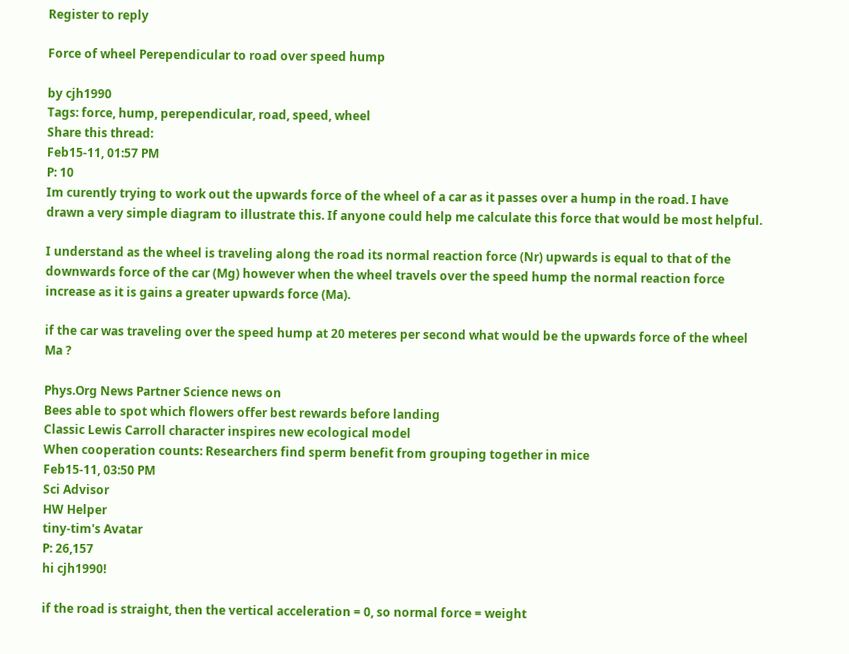Register to reply

Force of wheel Perependicular to road over speed hump

by cjh1990
Tags: force, hump, perependicular, road, speed, wheel
Share this thread:
Feb15-11, 01:57 PM
P: 10
Im curently trying to work out the upwards force of the wheel of a car as it passes over a hump in the road. I have drawn a very simple diagram to illustrate this. If anyone could help me calculate this force that would be most helpful.

I understand as the wheel is traveling along the road its normal reaction force (Nr) upwards is equal to that of the downwards force of the car (Mg) however when the wheel travels over the speed hump the normal reaction force increase as it is gains a greater upwards force (Ma).

if the car was traveling over the speed hump at 20 meteres per second what would be the upwards force of the wheel Ma ?

Phys.Org News Partner Science news on
Bees able to spot which flowers offer best rewards before landing
Classic Lewis Carroll character inspires new ecological model
When cooperation counts: Researchers find sperm benefit from grouping together in mice
Feb15-11, 03:50 PM
Sci Advisor
HW Helper
tiny-tim's Avatar
P: 26,157
hi cjh1990!

if the road is straight, then the vertical acceleration = 0, so normal force = weight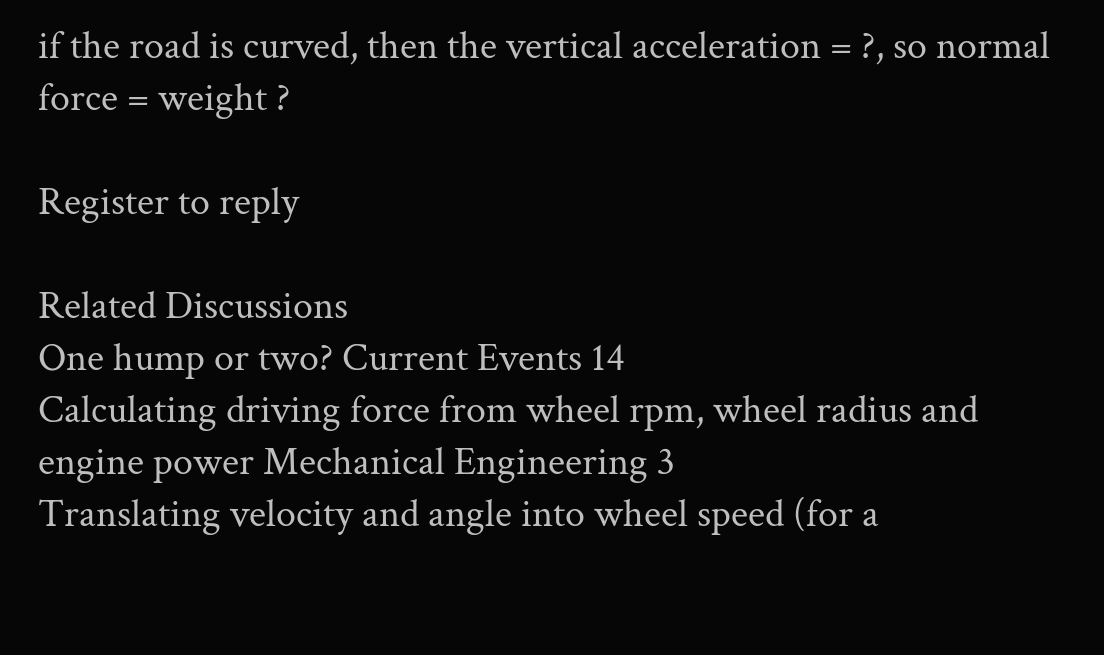if the road is curved, then the vertical acceleration = ?, so normal force = weight ?

Register to reply

Related Discussions
One hump or two? Current Events 14
Calculating driving force from wheel rpm, wheel radius and engine power Mechanical Engineering 3
Translating velocity and angle into wheel speed (for a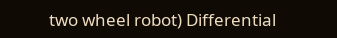two wheel robot) Differential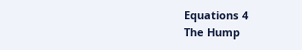Equations 4
The Hump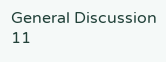General Discussion 11